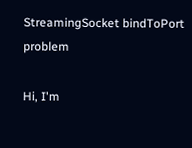StreamingSocket bindToPort problem

Hi, I'm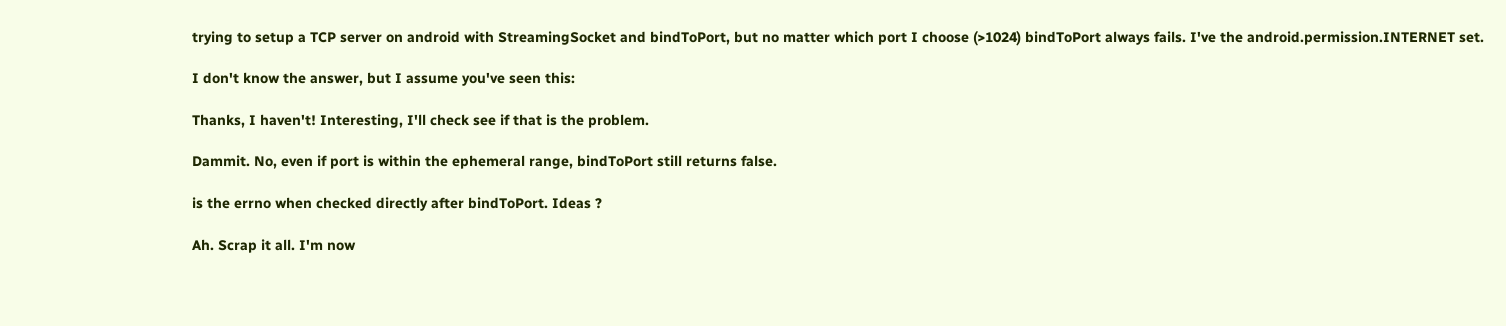trying to setup a TCP server on android with StreamingSocket and bindToPort, but no matter which port I choose (>1024) bindToPort always fails. I've the android.permission.INTERNET set.

I don't know the answer, but I assume you've seen this:

Thanks, I haven't! Interesting, I'll check see if that is the problem.

Dammit. No, even if port is within the ephemeral range, bindToPort still returns false.

is the errno when checked directly after bindToPort. Ideas ?

Ah. Scrap it all. I'm now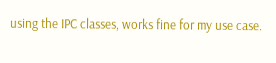using the IPC classes, works fine for my use case.